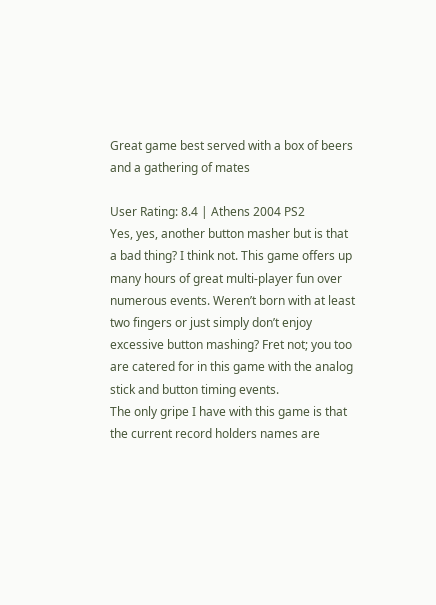Great game best served with a box of beers and a gathering of mates

User Rating: 8.4 | Athens 2004 PS2
Yes, yes, another button masher but is that a bad thing? I think not. This game offers up many hours of great multi-player fun over numerous events. Weren’t born with at least two fingers or just simply don’t enjoy excessive button mashing? Fret not; you too are catered for in this game with the analog stick and button timing events.
The only gripe I have with this game is that the current record holders names are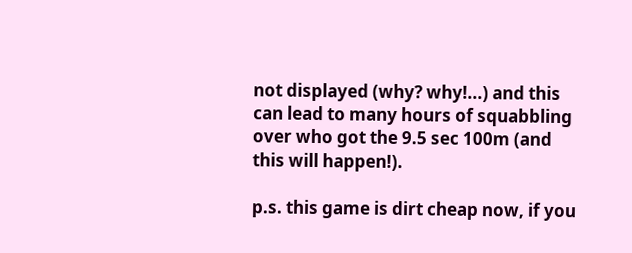not displayed (why? why!...) and this can lead to many hours of squabbling over who got the 9.5 sec 100m (and this will happen!).

p.s. this game is dirt cheap now, if you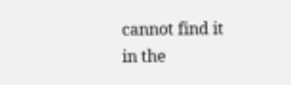cannot find it in the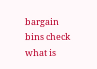bargain bins check what is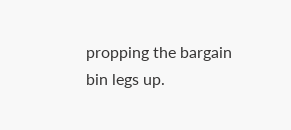propping the bargain bin legs up.